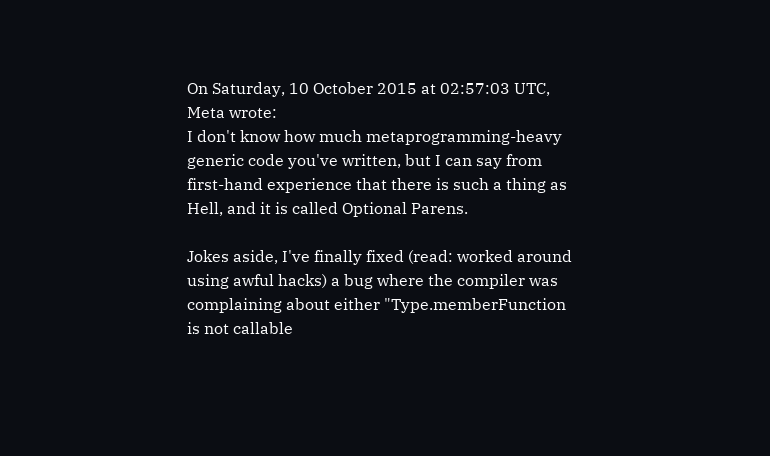On Saturday, 10 October 2015 at 02:57:03 UTC, Meta wrote:
I don't know how much metaprogramming-heavy generic code you've written, but I can say from first-hand experience that there is such a thing as Hell, and it is called Optional Parens.

Jokes aside, I've finally fixed (read: worked around using awful hacks) a bug where the compiler was complaining about either "Type.memberFunction is not callable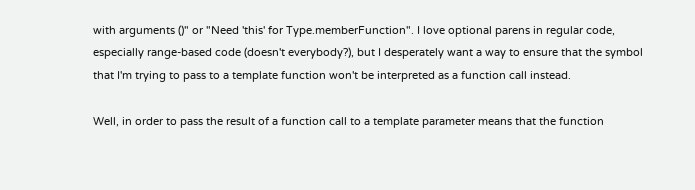with arguments ()" or "Need 'this' for Type.memberFunction". I love optional parens in regular code, especially range-based code (doesn't everybody?), but I desperately want a way to ensure that the symbol that I'm trying to pass to a template function won't be interpreted as a function call instead.

Well, in order to pass the result of a function call to a template parameter means that the function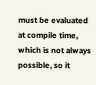must be evaluated at compile time, which is not always possible, so it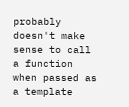probably doesn't make sense to call a function when passed as a template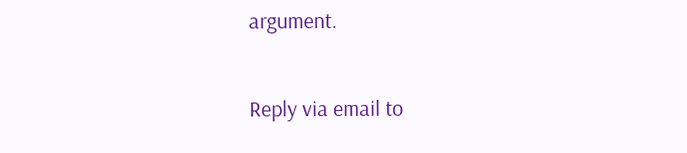argument.

Reply via email to